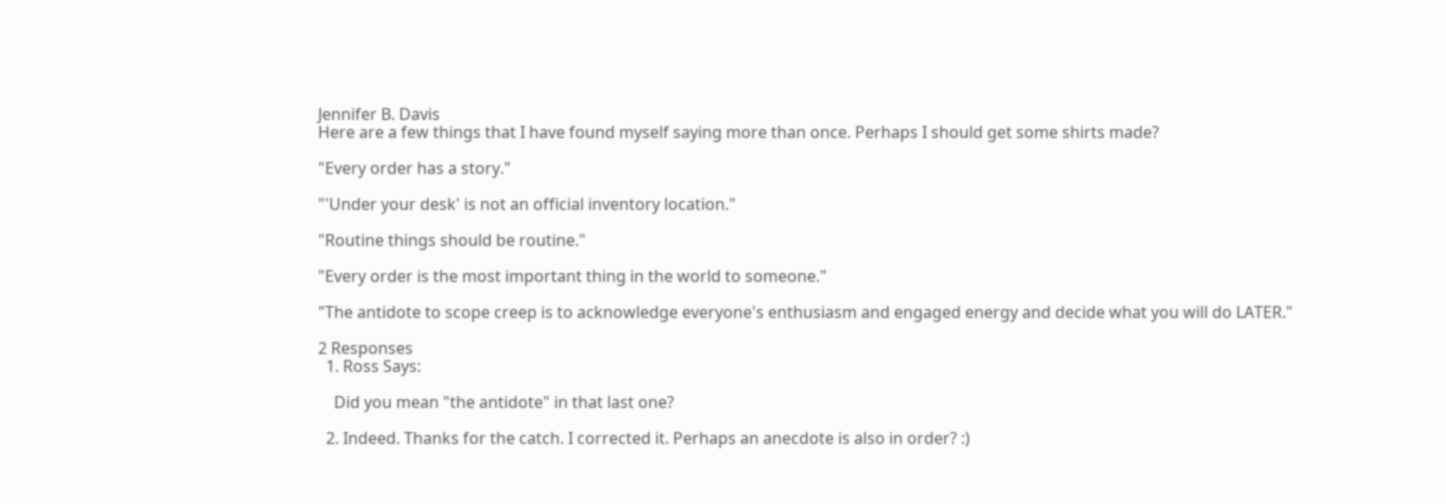Jennifer B. Davis
Here are a few things that I have found myself saying more than once. Perhaps I should get some shirts made?

"Every order has a story."

"'Under your desk' is not an official inventory location."

"Routine things should be routine."

"Every order is the most important thing in the world to someone."

"The antidote to scope creep is to acknowledge everyone's enthusiasm and engaged energy and decide what you will do LATER."

2 Responses
  1. Ross Says:

    Did you mean "the antidote" in that last one?

  2. Indeed. Thanks for the catch. I corrected it. Perhaps an anecdote is also in order? :)